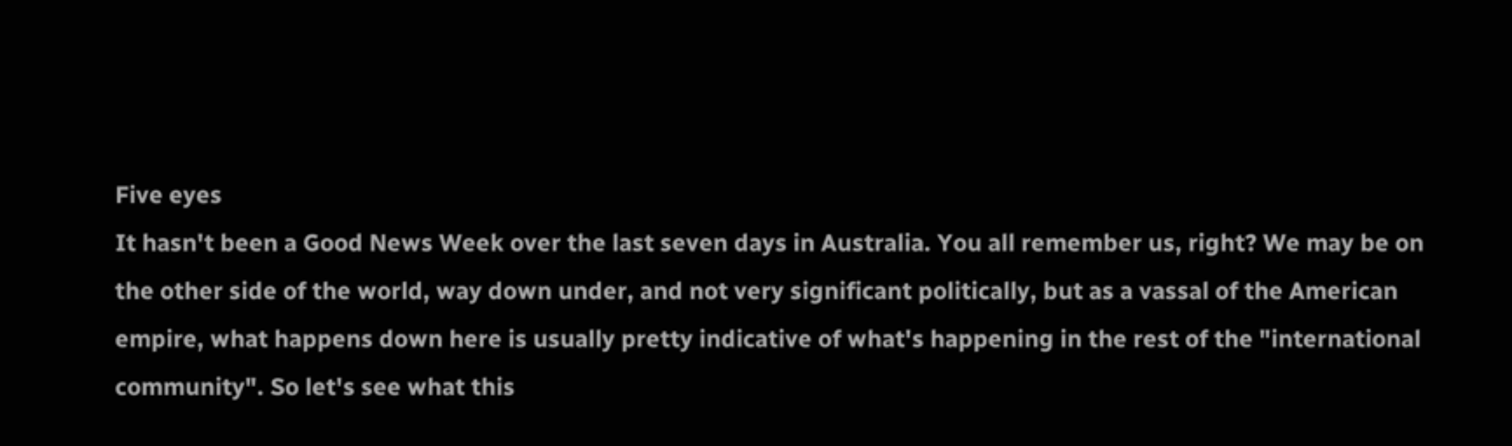Five eyes
It hasn't been a Good News Week over the last seven days in Australia. You all remember us, right? We may be on the other side of the world, way down under, and not very significant politically, but as a vassal of the American empire, what happens down here is usually pretty indicative of what's happening in the rest of the "international community". So let's see what this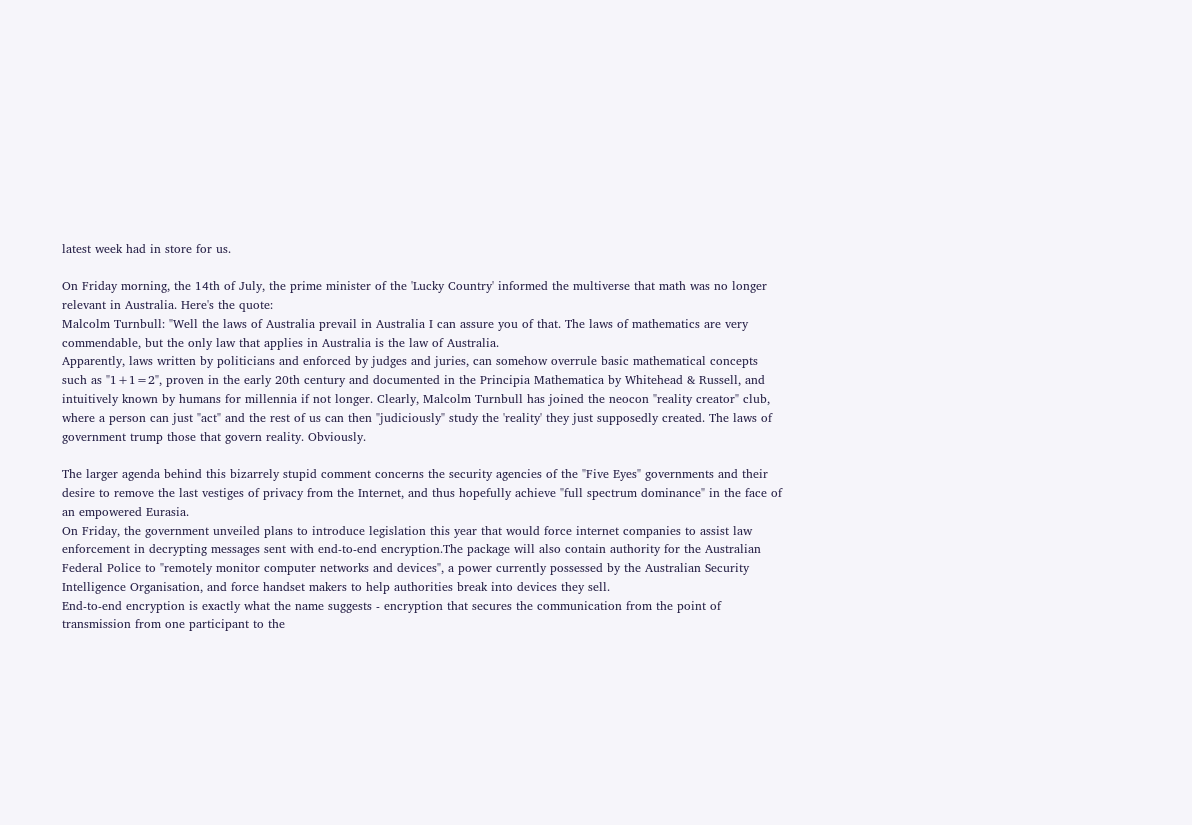latest week had in store for us.

On Friday morning, the 14th of July, the prime minister of the 'Lucky Country' informed the multiverse that math was no longer relevant in Australia. Here's the quote:
Malcolm Turnbull: "Well the laws of Australia prevail in Australia I can assure you of that. The laws of mathematics are very commendable, but the only law that applies in Australia is the law of Australia.
Apparently, laws written by politicians and enforced by judges and juries, can somehow overrule basic mathematical concepts such as "1+1=2", proven in the early 20th century and documented in the Principia Mathematica by Whitehead & Russell, and intuitively known by humans for millennia if not longer. Clearly, Malcolm Turnbull has joined the neocon "reality creator" club, where a person can just "act" and the rest of us can then "judiciously" study the 'reality' they just supposedly created. The laws of government trump those that govern reality. Obviously.

The larger agenda behind this bizarrely stupid comment concerns the security agencies of the "Five Eyes" governments and their desire to remove the last vestiges of privacy from the Internet, and thus hopefully achieve "full spectrum dominance" in the face of an empowered Eurasia.
On Friday, the government unveiled plans to introduce legislation this year that would force internet companies to assist law enforcement in decrypting messages sent with end-to-end encryption.The package will also contain authority for the Australian Federal Police to "remotely monitor computer networks and devices", a power currently possessed by the Australian Security Intelligence Organisation, and force handset makers to help authorities break into devices they sell.
End-to-end encryption is exactly what the name suggests - encryption that secures the communication from the point of transmission from one participant to the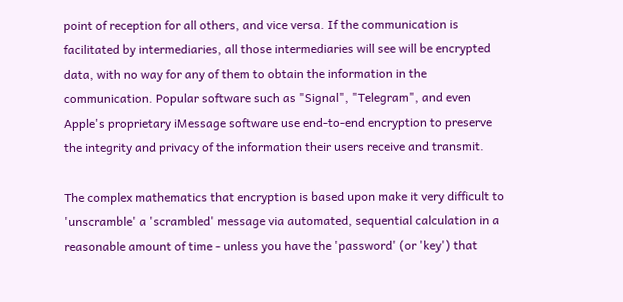point of reception for all others, and vice versa. If the communication is facilitated by intermediaries, all those intermediaries will see will be encrypted data, with no way for any of them to obtain the information in the communication. Popular software such as "Signal", "Telegram", and even Apple's proprietary iMessage software use end-to-end encryption to preserve the integrity and privacy of the information their users receive and transmit.

The complex mathematics that encryption is based upon make it very difficult to 'unscramble' a 'scrambled' message via automated, sequential calculation in a reasonable amount of time - unless you have the 'password' (or 'key') that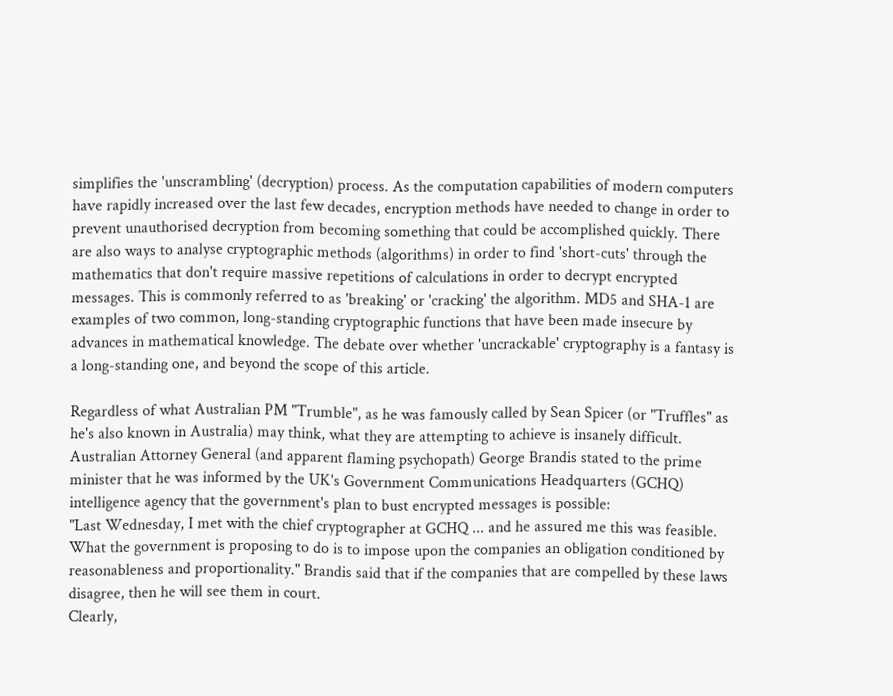simplifies the 'unscrambling' (decryption) process. As the computation capabilities of modern computers have rapidly increased over the last few decades, encryption methods have needed to change in order to prevent unauthorised decryption from becoming something that could be accomplished quickly. There are also ways to analyse cryptographic methods (algorithms) in order to find 'short-cuts' through the mathematics that don't require massive repetitions of calculations in order to decrypt encrypted messages. This is commonly referred to as 'breaking' or 'cracking' the algorithm. MD5 and SHA-1 are examples of two common, long-standing cryptographic functions that have been made insecure by advances in mathematical knowledge. The debate over whether 'uncrackable' cryptography is a fantasy is a long-standing one, and beyond the scope of this article.

Regardless of what Australian PM "Trumble", as he was famously called by Sean Spicer (or "Truffles" as he's also known in Australia) may think, what they are attempting to achieve is insanely difficult. Australian Attorney General (and apparent flaming psychopath) George Brandis stated to the prime minister that he was informed by the UK's Government Communications Headquarters (GCHQ) intelligence agency that the government's plan to bust encrypted messages is possible:
"Last Wednesday, I met with the chief cryptographer at GCHQ ... and he assured me this was feasible. What the government is proposing to do is to impose upon the companies an obligation conditioned by reasonableness and proportionality." Brandis said that if the companies that are compelled by these laws disagree, then he will see them in court.
Clearly,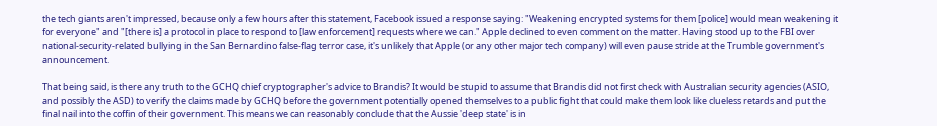the tech giants aren't impressed, because only a few hours after this statement, Facebook issued a response saying: "Weakening encrypted systems for them [police] would mean weakening it for everyone" and "[there is] a protocol in place to respond to [law enforcement] requests where we can." Apple declined to even comment on the matter. Having stood up to the FBI over national-security-related bullying in the San Bernardino false-flag terror case, it's unlikely that Apple (or any other major tech company) will even pause stride at the Trumble government's announcement.

That being said, is there any truth to the GCHQ chief cryptographer's advice to Brandis? It would be stupid to assume that Brandis did not first check with Australian security agencies (ASIO, and possibly the ASD) to verify the claims made by GCHQ before the government potentially opened themselves to a public fight that could make them look like clueless retards and put the final nail into the coffin of their government. This means we can reasonably conclude that the Aussie 'deep state' is in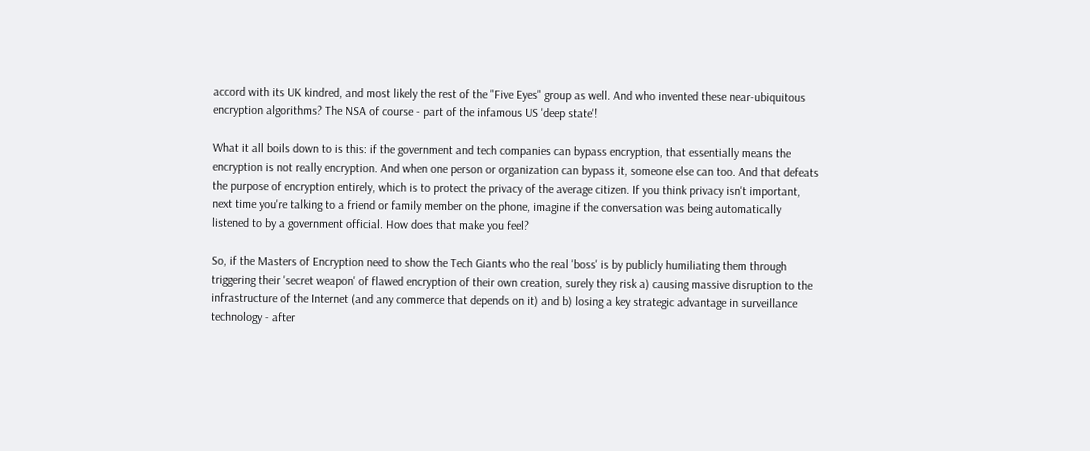accord with its UK kindred, and most likely the rest of the "Five Eyes" group as well. And who invented these near-ubiquitous encryption algorithms? The NSA of course - part of the infamous US 'deep state'!

What it all boils down to is this: if the government and tech companies can bypass encryption, that essentially means the encryption is not really encryption. And when one person or organization can bypass it, someone else can too. And that defeats the purpose of encryption entirely, which is to protect the privacy of the average citizen. If you think privacy isn't important, next time you're talking to a friend or family member on the phone, imagine if the conversation was being automatically listened to by a government official. How does that make you feel?

So, if the Masters of Encryption need to show the Tech Giants who the real 'boss' is by publicly humiliating them through triggering their 'secret weapon' of flawed encryption of their own creation, surely they risk a) causing massive disruption to the infrastructure of the Internet (and any commerce that depends on it) and b) losing a key strategic advantage in surveillance technology - after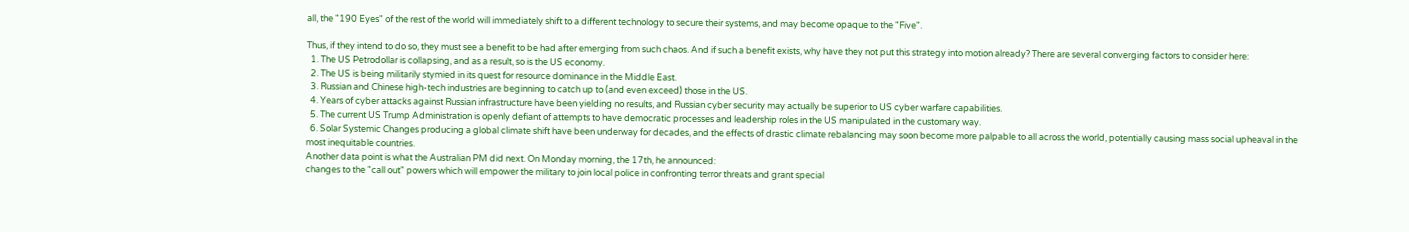all, the "190 Eyes" of the rest of the world will immediately shift to a different technology to secure their systems, and may become opaque to the "Five".

Thus, if they intend to do so, they must see a benefit to be had after emerging from such chaos. And if such a benefit exists, why have they not put this strategy into motion already? There are several converging factors to consider here:
  1. The US Petrodollar is collapsing, and as a result, so is the US economy.
  2. The US is being militarily stymied in its quest for resource dominance in the Middle East.
  3. Russian and Chinese high-tech industries are beginning to catch up to (and even exceed) those in the US.
  4. Years of cyber attacks against Russian infrastructure have been yielding no results, and Russian cyber security may actually be superior to US cyber warfare capabilities.
  5. The current US Trump Administration is openly defiant of attempts to have democratic processes and leadership roles in the US manipulated in the customary way.
  6. Solar Systemic Changes producing a global climate shift have been underway for decades, and the effects of drastic climate rebalancing may soon become more palpable to all across the world, potentially causing mass social upheaval in the most inequitable countries.
Another data point is what the Australian PM did next. On Monday morning, the 17th, he announced:
changes to the "call out" powers which will empower the military to join local police in confronting terror threats and grant special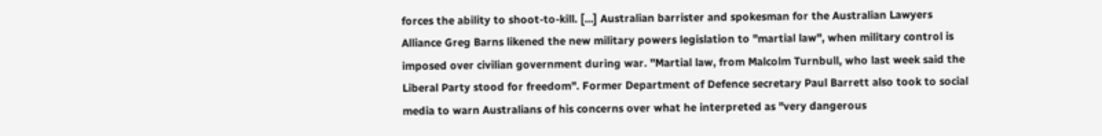forces the ability to shoot-to-kill. [...] Australian barrister and spokesman for the Australian Lawyers Alliance Greg Barns likened the new military powers legislation to "martial law", when military control is imposed over civilian government during war. "Martial law, from Malcolm Turnbull, who last week said the Liberal Party stood for freedom". Former Department of Defence secretary Paul Barrett also took to social media to warn Australians of his concerns over what he interpreted as "very dangerous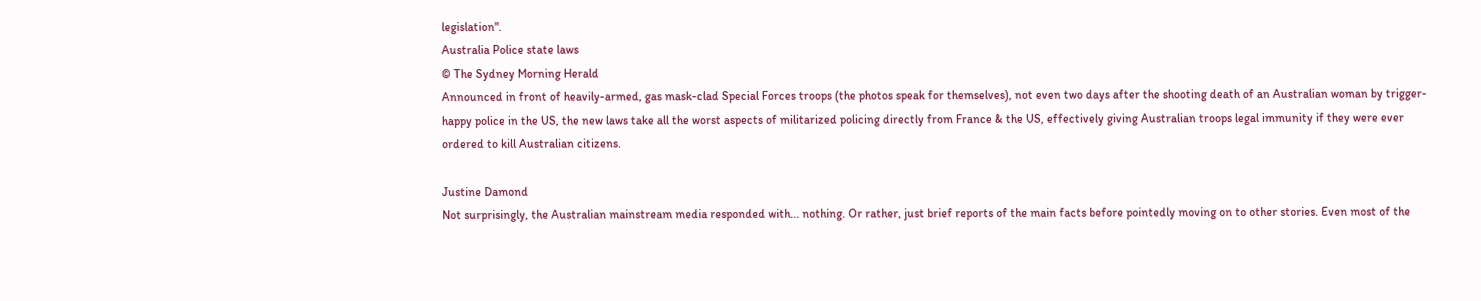legislation".
Australia Police state laws
© The Sydney Morning Herald
Announced in front of heavily-armed, gas mask-clad Special Forces troops (the photos speak for themselves), not even two days after the shooting death of an Australian woman by trigger-happy police in the US, the new laws take all the worst aspects of militarized policing directly from France & the US, effectively giving Australian troops legal immunity if they were ever ordered to kill Australian citizens.

Justine Damond
Not surprisingly, the Australian mainstream media responded with... nothing. Or rather, just brief reports of the main facts before pointedly moving on to other stories. Even most of the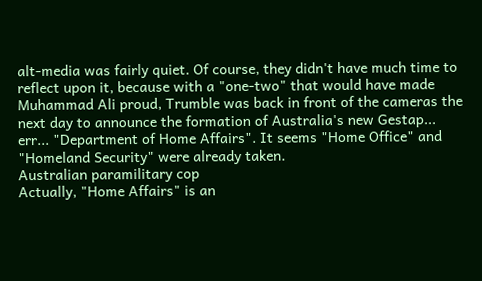alt-media was fairly quiet. Of course, they didn't have much time to reflect upon it, because with a "one-two" that would have made Muhammad Ali proud, Trumble was back in front of the cameras the next day to announce the formation of Australia's new Gestap... err... "Department of Home Affairs". It seems "Home Office" and "Homeland Security" were already taken.
Australian paramilitary cop
Actually, "Home Affairs" is an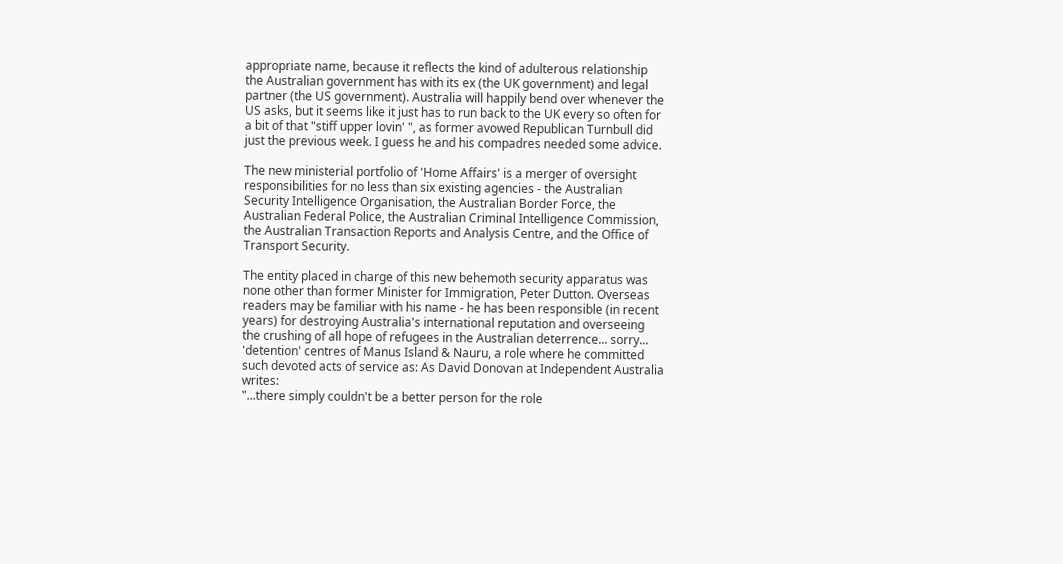appropriate name, because it reflects the kind of adulterous relationship the Australian government has with its ex (the UK government) and legal partner (the US government). Australia will happily bend over whenever the US asks, but it seems like it just has to run back to the UK every so often for a bit of that "stiff upper lovin' ", as former avowed Republican Turnbull did just the previous week. I guess he and his compadres needed some advice.

The new ministerial portfolio of 'Home Affairs' is a merger of oversight responsibilities for no less than six existing agencies - the Australian Security Intelligence Organisation, the Australian Border Force, the Australian Federal Police, the Australian Criminal Intelligence Commission, the Australian Transaction Reports and Analysis Centre, and the Office of Transport Security.

The entity placed in charge of this new behemoth security apparatus was none other than former Minister for Immigration, Peter Dutton. Overseas readers may be familiar with his name - he has been responsible (in recent years) for destroying Australia's international reputation and overseeing the crushing of all hope of refugees in the Australian deterrence... sorry... 'detention' centres of Manus Island & Nauru, a role where he committed such devoted acts of service as: As David Donovan at Independent Australia writes:
"...there simply couldn't be a better person for the role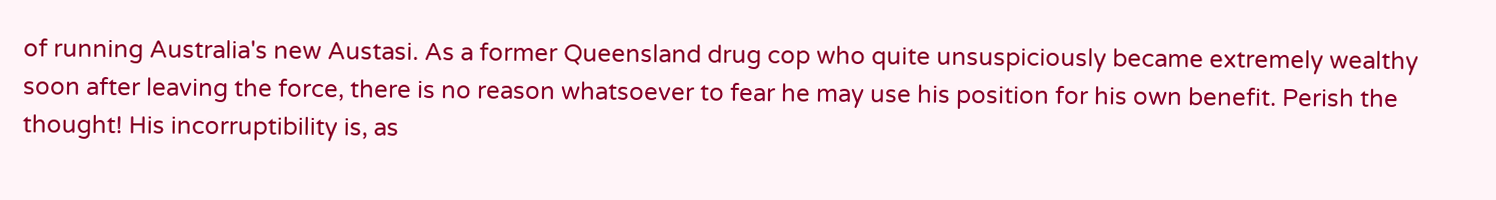of running Australia's new Austasi. As a former Queensland drug cop who quite unsuspiciously became extremely wealthy soon after leaving the force, there is no reason whatsoever to fear he may use his position for his own benefit. Perish the thought! His incorruptibility is, as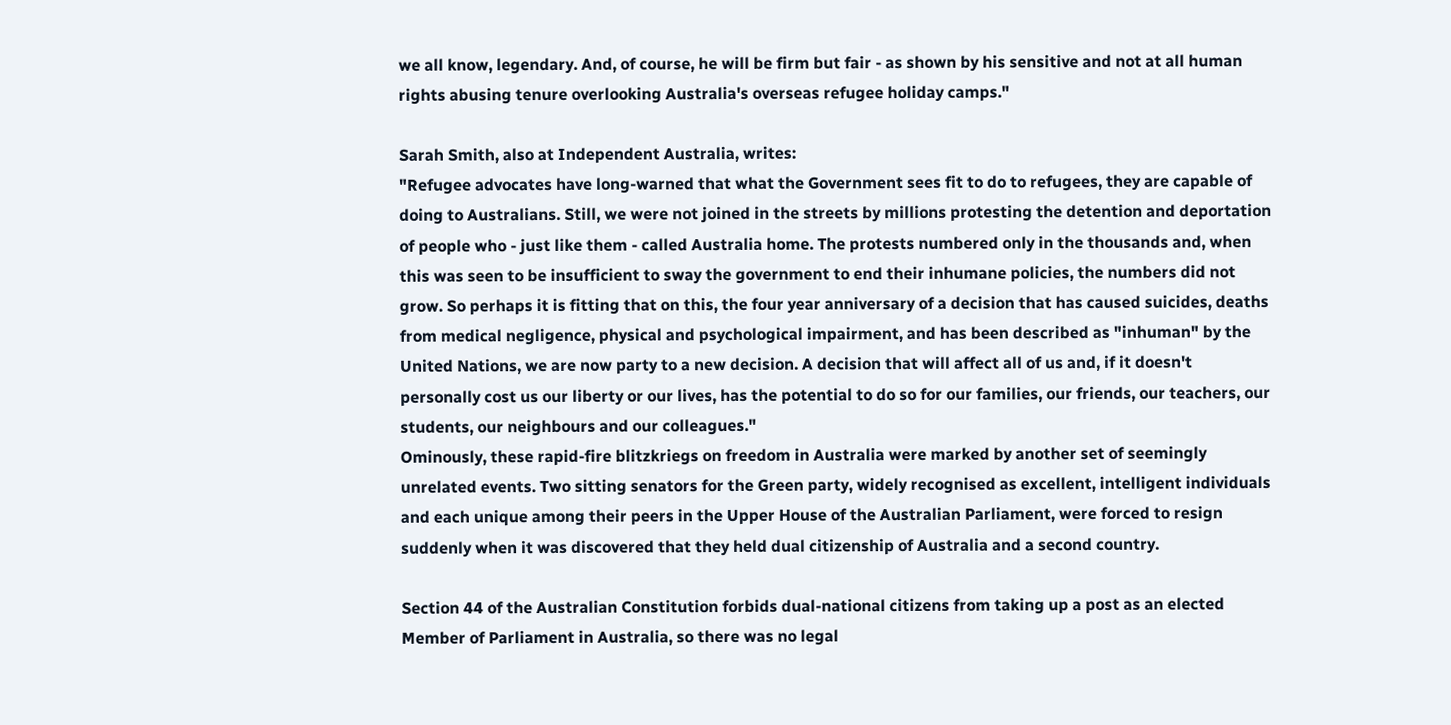we all know, legendary. And, of course, he will be firm but fair - as shown by his sensitive and not at all human rights abusing tenure overlooking Australia's overseas refugee holiday camps."

Sarah Smith, also at Independent Australia, writes:
"Refugee advocates have long-warned that what the Government sees fit to do to refugees, they are capable of doing to Australians. Still, we were not joined in the streets by millions protesting the detention and deportation of people who - just like them - called Australia home. The protests numbered only in the thousands and, when this was seen to be insufficient to sway the government to end their inhumane policies, the numbers did not grow. So perhaps it is fitting that on this, the four year anniversary of a decision that has caused suicides, deaths from medical negligence, physical and psychological impairment, and has been described as "inhuman" by the United Nations, we are now party to a new decision. A decision that will affect all of us and, if it doesn't personally cost us our liberty or our lives, has the potential to do so for our families, our friends, our teachers, our students, our neighbours and our colleagues."
Ominously, these rapid-fire blitzkriegs on freedom in Australia were marked by another set of seemingly unrelated events. Two sitting senators for the Green party, widely recognised as excellent, intelligent individuals and each unique among their peers in the Upper House of the Australian Parliament, were forced to resign suddenly when it was discovered that they held dual citizenship of Australia and a second country.

Section 44 of the Australian Constitution forbids dual-national citizens from taking up a post as an elected Member of Parliament in Australia, so there was no legal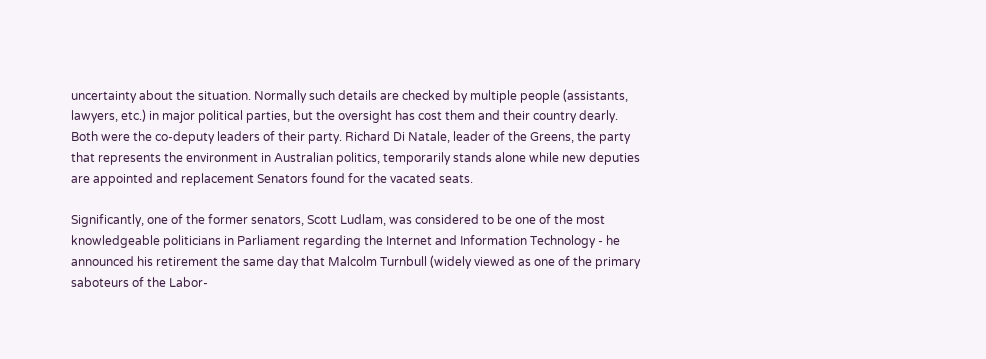uncertainty about the situation. Normally such details are checked by multiple people (assistants, lawyers, etc.) in major political parties, but the oversight has cost them and their country dearly. Both were the co-deputy leaders of their party. Richard Di Natale, leader of the Greens, the party that represents the environment in Australian politics, temporarily stands alone while new deputies are appointed and replacement Senators found for the vacated seats.

Significantly, one of the former senators, Scott Ludlam, was considered to be one of the most knowledgeable politicians in Parliament regarding the Internet and Information Technology - he announced his retirement the same day that Malcolm Turnbull (widely viewed as one of the primary saboteurs of the Labor-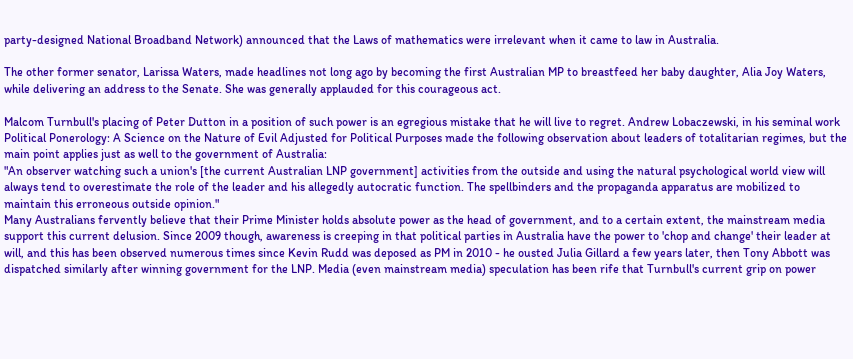party-designed National Broadband Network) announced that the Laws of mathematics were irrelevant when it came to law in Australia.

The other former senator, Larissa Waters, made headlines not long ago by becoming the first Australian MP to breastfeed her baby daughter, Alia Joy Waters, while delivering an address to the Senate. She was generally applauded for this courageous act.

Malcom Turnbull's placing of Peter Dutton in a position of such power is an egregious mistake that he will live to regret. Andrew Lobaczewski, in his seminal work Political Ponerology: A Science on the Nature of Evil Adjusted for Political Purposes made the following observation about leaders of totalitarian regimes, but the main point applies just as well to the government of Australia:
"An observer watching such a union's [the current Australian LNP government] activities from the outside and using the natural psychological world view will always tend to overestimate the role of the leader and his allegedly autocratic function. The spellbinders and the propaganda apparatus are mobilized to maintain this erroneous outside opinion."
Many Australians fervently believe that their Prime Minister holds absolute power as the head of government, and to a certain extent, the mainstream media support this current delusion. Since 2009 though, awareness is creeping in that political parties in Australia have the power to 'chop and change' their leader at will, and this has been observed numerous times since Kevin Rudd was deposed as PM in 2010 - he ousted Julia Gillard a few years later, then Tony Abbott was dispatched similarly after winning government for the LNP. Media (even mainstream media) speculation has been rife that Turnbull's current grip on power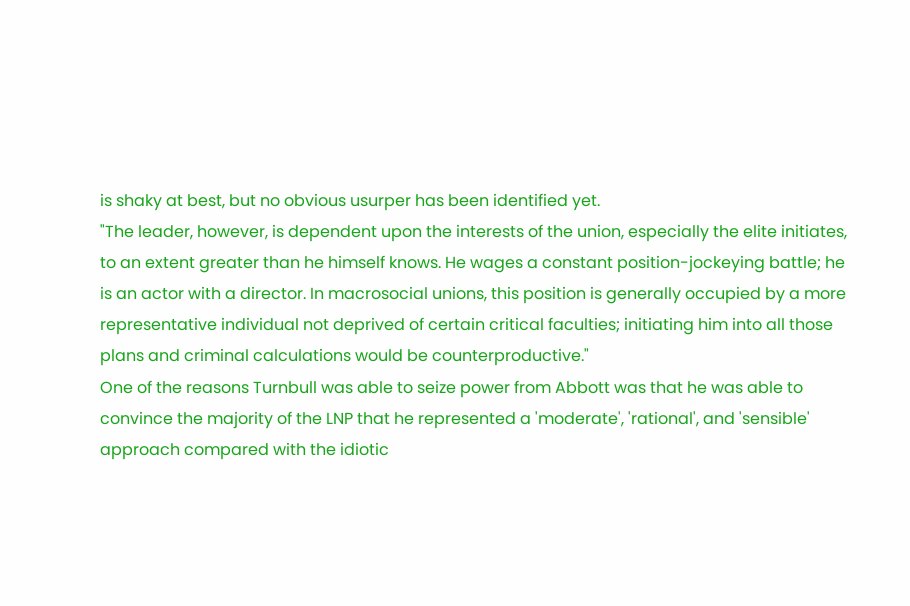is shaky at best, but no obvious usurper has been identified yet.
"The leader, however, is dependent upon the interests of the union, especially the elite initiates, to an extent greater than he himself knows. He wages a constant position-jockeying battle; he is an actor with a director. In macrosocial unions, this position is generally occupied by a more representative individual not deprived of certain critical faculties; initiating him into all those plans and criminal calculations would be counterproductive."
One of the reasons Turnbull was able to seize power from Abbott was that he was able to convince the majority of the LNP that he represented a 'moderate', 'rational', and 'sensible' approach compared with the idiotic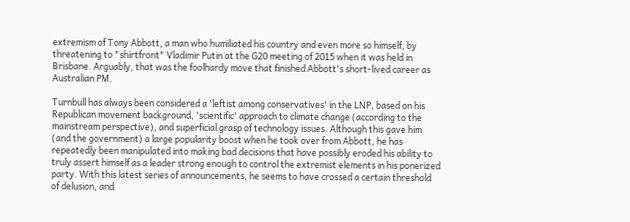extremism of Tony Abbott, a man who humiliated his country and even more so himself, by threatening to "shirtfront" Vladimir Putin at the G20 meeting of 2015 when it was held in Brisbane. Arguably, that was the foolhardy move that finished Abbott's short-lived career as Australian PM.

Turnbull has always been considered a 'leftist among conservatives' in the LNP, based on his Republican movement background, 'scientific' approach to climate change (according to the mainstream perspective), and superficial grasp of technology issues. Although this gave him (and the government) a large popularity boost when he took over from Abbott, he has repeatedly been manipulated into making bad decisions that have possibly eroded his ability to truly assert himself as a leader strong enough to control the extremist elements in his ponerized party. With this latest series of announcements, he seems to have crossed a certain threshold of delusion, and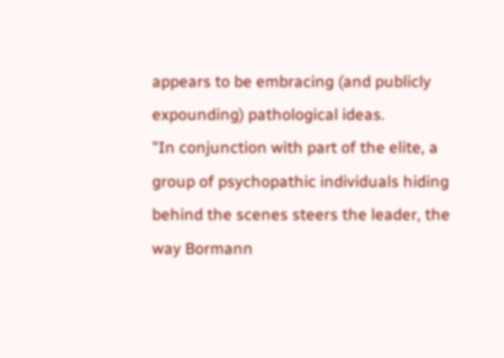appears to be embracing (and publicly expounding) pathological ideas.
"In conjunction with part of the elite, a group of psychopathic individuals hiding behind the scenes steers the leader, the way Bormann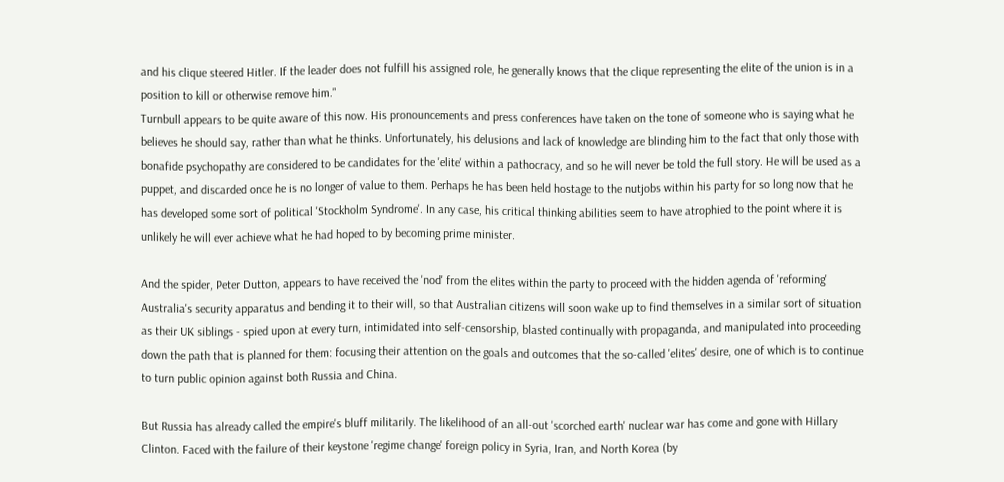and his clique steered Hitler. If the leader does not fulfill his assigned role, he generally knows that the clique representing the elite of the union is in a position to kill or otherwise remove him."
Turnbull appears to be quite aware of this now. His pronouncements and press conferences have taken on the tone of someone who is saying what he believes he should say, rather than what he thinks. Unfortunately, his delusions and lack of knowledge are blinding him to the fact that only those with bonafide psychopathy are considered to be candidates for the 'elite' within a pathocracy, and so he will never be told the full story. He will be used as a puppet, and discarded once he is no longer of value to them. Perhaps he has been held hostage to the nutjobs within his party for so long now that he has developed some sort of political 'Stockholm Syndrome'. In any case, his critical thinking abilities seem to have atrophied to the point where it is unlikely he will ever achieve what he had hoped to by becoming prime minister.

And the spider, Peter Dutton, appears to have received the 'nod' from the elites within the party to proceed with the hidden agenda of 'reforming' Australia's security apparatus and bending it to their will, so that Australian citizens will soon wake up to find themselves in a similar sort of situation as their UK siblings - spied upon at every turn, intimidated into self-censorship, blasted continually with propaganda, and manipulated into proceeding down the path that is planned for them: focusing their attention on the goals and outcomes that the so-called 'elites' desire, one of which is to continue to turn public opinion against both Russia and China.

But Russia has already called the empire's bluff militarily. The likelihood of an all-out 'scorched earth' nuclear war has come and gone with Hillary Clinton. Faced with the failure of their keystone 'regime change' foreign policy in Syria, Iran, and North Korea (by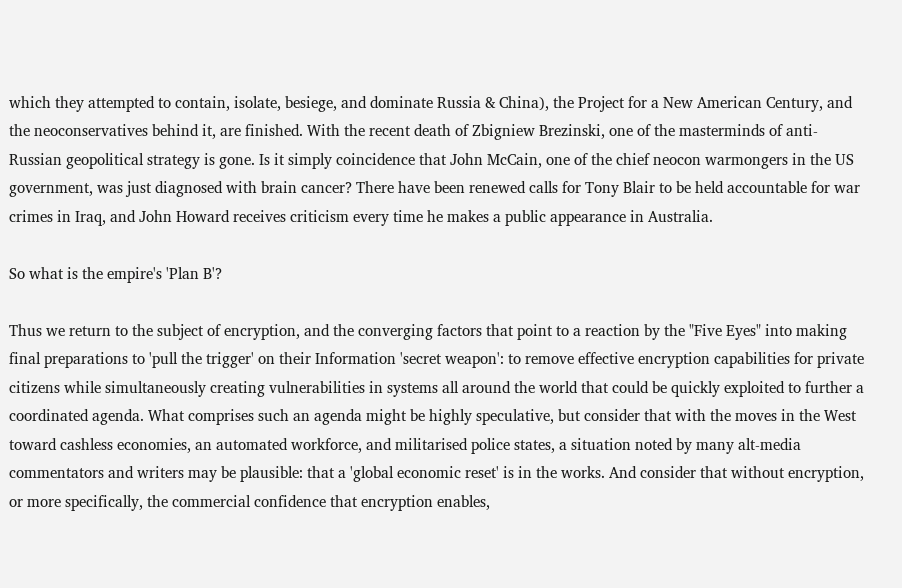which they attempted to contain, isolate, besiege, and dominate Russia & China), the Project for a New American Century, and the neoconservatives behind it, are finished. With the recent death of Zbigniew Brezinski, one of the masterminds of anti-Russian geopolitical strategy is gone. Is it simply coincidence that John McCain, one of the chief neocon warmongers in the US government, was just diagnosed with brain cancer? There have been renewed calls for Tony Blair to be held accountable for war crimes in Iraq, and John Howard receives criticism every time he makes a public appearance in Australia.

So what is the empire's 'Plan B'?

Thus we return to the subject of encryption, and the converging factors that point to a reaction by the "Five Eyes" into making final preparations to 'pull the trigger' on their Information 'secret weapon': to remove effective encryption capabilities for private citizens while simultaneously creating vulnerabilities in systems all around the world that could be quickly exploited to further a coordinated agenda. What comprises such an agenda might be highly speculative, but consider that with the moves in the West toward cashless economies, an automated workforce, and militarised police states, a situation noted by many alt-media commentators and writers may be plausible: that a 'global economic reset' is in the works. And consider that without encryption, or more specifically, the commercial confidence that encryption enables,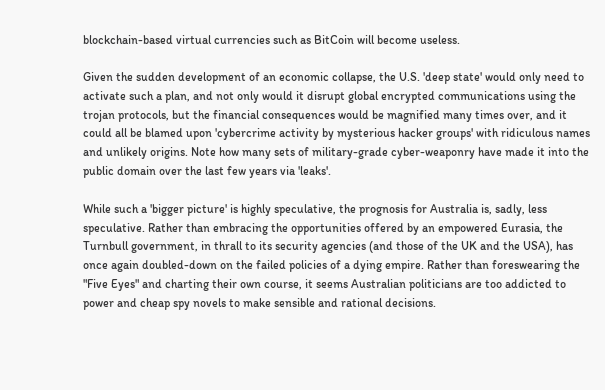blockchain-based virtual currencies such as BitCoin will become useless.

Given the sudden development of an economic collapse, the U.S. 'deep state' would only need to activate such a plan, and not only would it disrupt global encrypted communications using the trojan protocols, but the financial consequences would be magnified many times over, and it could all be blamed upon 'cybercrime activity by mysterious hacker groups' with ridiculous names and unlikely origins. Note how many sets of military-grade cyber-weaponry have made it into the public domain over the last few years via 'leaks'.

While such a 'bigger picture' is highly speculative, the prognosis for Australia is, sadly, less speculative. Rather than embracing the opportunities offered by an empowered Eurasia, the Turnbull government, in thrall to its security agencies (and those of the UK and the USA), has once again doubled-down on the failed policies of a dying empire. Rather than foreswearing the "Five Eyes" and charting their own course, it seems Australian politicians are too addicted to power and cheap spy novels to make sensible and rational decisions.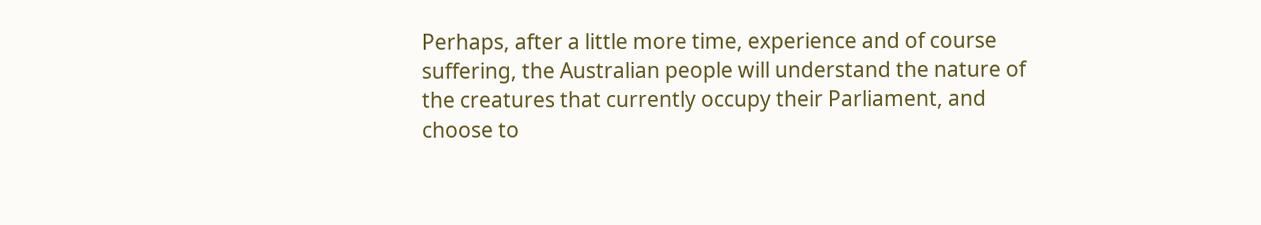Perhaps, after a little more time, experience and of course suffering, the Australian people will understand the nature of the creatures that currently occupy their Parliament, and choose to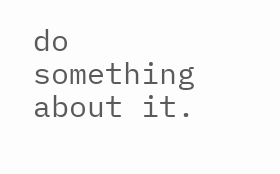do something about it.